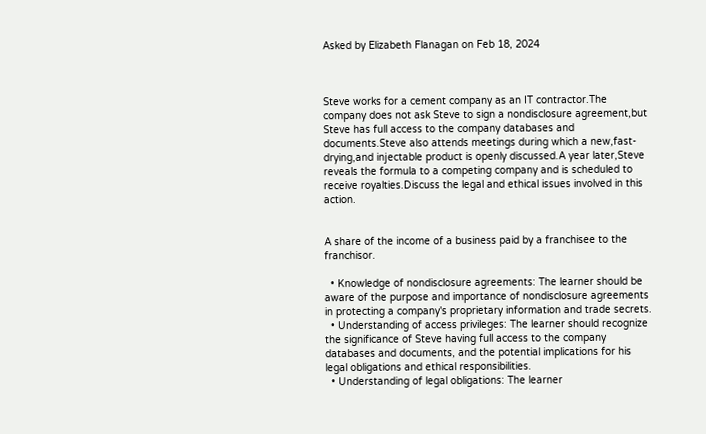Asked by Elizabeth Flanagan on Feb 18, 2024



Steve works for a cement company as an IT contractor.The company does not ask Steve to sign a nondisclosure agreement,but Steve has full access to the company databases and documents.Steve also attends meetings during which a new,fast-drying,and injectable product is openly discussed.A year later,Steve reveals the formula to a competing company and is scheduled to receive royalties.Discuss the legal and ethical issues involved in this action.


A share of the income of a business paid by a franchisee to the franchisor.

  • Knowledge of nondisclosure agreements: The learner should be aware of the purpose and importance of nondisclosure agreements in protecting a company's proprietary information and trade secrets.
  • Understanding of access privileges: The learner should recognize the significance of Steve having full access to the company databases and documents, and the potential implications for his legal obligations and ethical responsibilities.
  • Understanding of legal obligations: The learner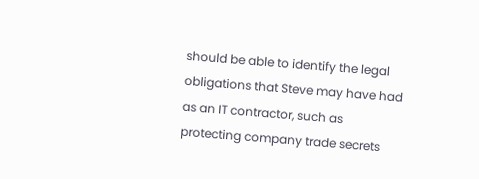should be able to identify the legal obligations that Steve may have had as an IT contractor, such as protecting company trade secrets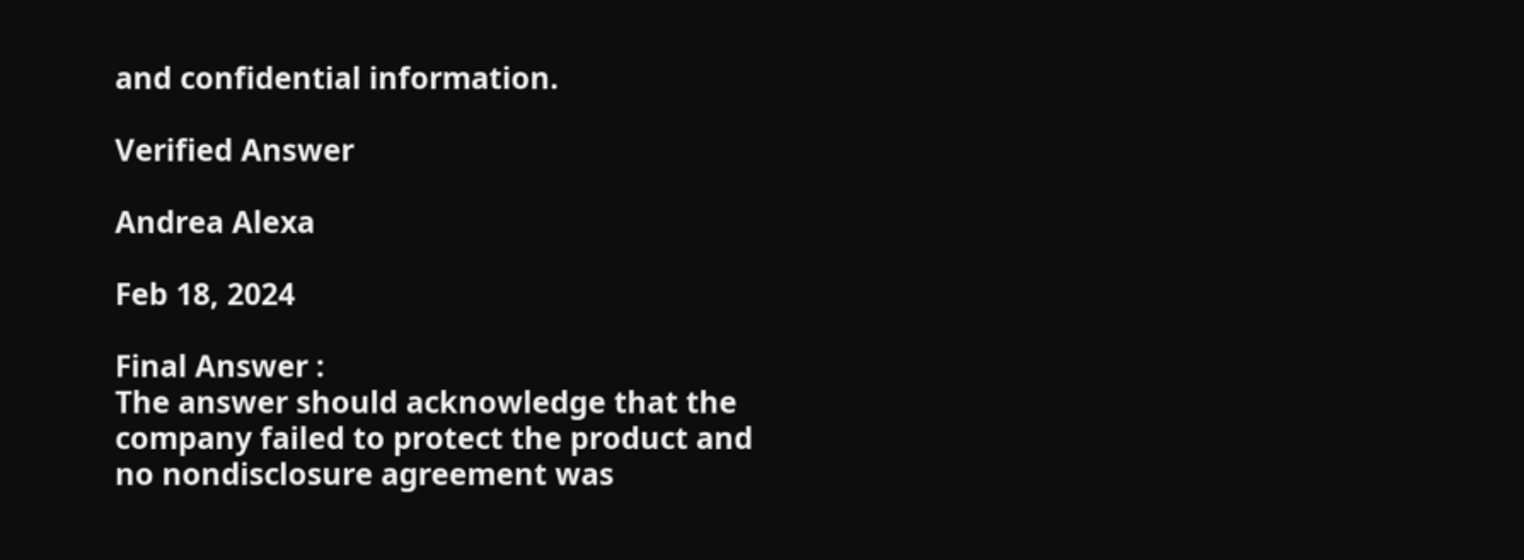and confidential information.

Verified Answer

Andrea Alexa

Feb 18, 2024

Final Answer :
The answer should acknowledge that the company failed to protect the product and no nondisclosure agreement was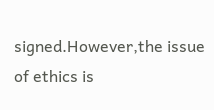signed.However,the issue of ethics is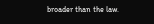broader than the law.